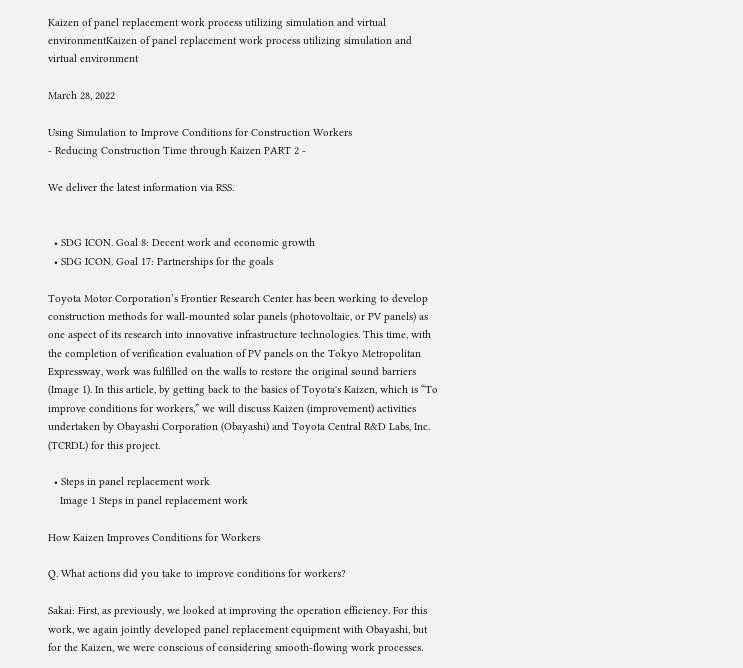Kaizen of panel replacement work process utilizing simulation and virtual environmentKaizen of panel replacement work process utilizing simulation and virtual environment

March 28, 2022

Using Simulation to Improve Conditions for Construction Workers
- Reducing Construction Time through Kaizen PART 2 -

We deliver the latest information via RSS.


  • SDG ICON. Goal 8: Decent work and economic growth
  • SDG ICON. Goal 17: Partnerships for the goals

Toyota Motor Corporation’s Frontier Research Center has been working to develop construction methods for wall-mounted solar panels (photovoltaic, or PV panels) as one aspect of its research into innovative infrastructure technologies. This time, with the completion of verification evaluation of PV panels on the Tokyo Metropolitan Expressway, work was fulfilled on the walls to restore the original sound barriers (Image 1). In this article, by getting back to the basics of Toyota's Kaizen, which is “To improve conditions for workers,” we will discuss Kaizen (improvement) activities undertaken by Obayashi Corporation (Obayashi) and Toyota Central R&D Labs, Inc. (TCRDL) for this project.

  • Steps in panel replacement work
    Image 1 Steps in panel replacement work

How Kaizen Improves Conditions for Workers

Q. What actions did you take to improve conditions for workers?

Sakai: First, as previously, we looked at improving the operation efficiency. For this work, we again jointly developed panel replacement equipment with Obayashi, but for the Kaizen, we were conscious of considering smooth-flowing work processes.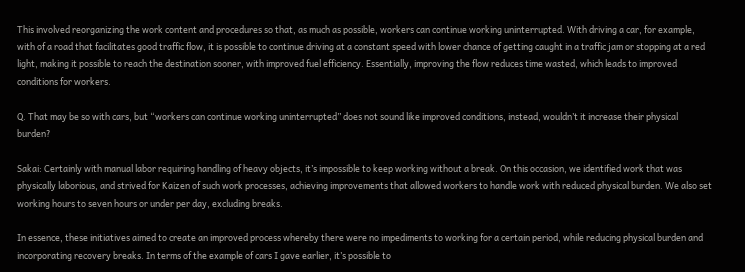This involved reorganizing the work content and procedures so that, as much as possible, workers can continue working uninterrupted. With driving a car, for example, with of a road that facilitates good traffic flow, it is possible to continue driving at a constant speed with lower chance of getting caught in a traffic jam or stopping at a red light, making it possible to reach the destination sooner, with improved fuel efficiency. Essentially, improving the flow reduces time wasted, which leads to improved conditions for workers.

Q. That may be so with cars, but “workers can continue working uninterrupted” does not sound like improved conditions, instead, wouldn’t it increase their physical burden?

Sakai: Certainly with manual labor requiring handling of heavy objects, it’s impossible to keep working without a break. On this occasion, we identified work that was physically laborious, and strived for Kaizen of such work processes, achieving improvements that allowed workers to handle work with reduced physical burden. We also set working hours to seven hours or under per day, excluding breaks.

In essence, these initiatives aimed to create an improved process whereby there were no impediments to working for a certain period, while reducing physical burden and incorporating recovery breaks. In terms of the example of cars I gave earlier, it’s possible to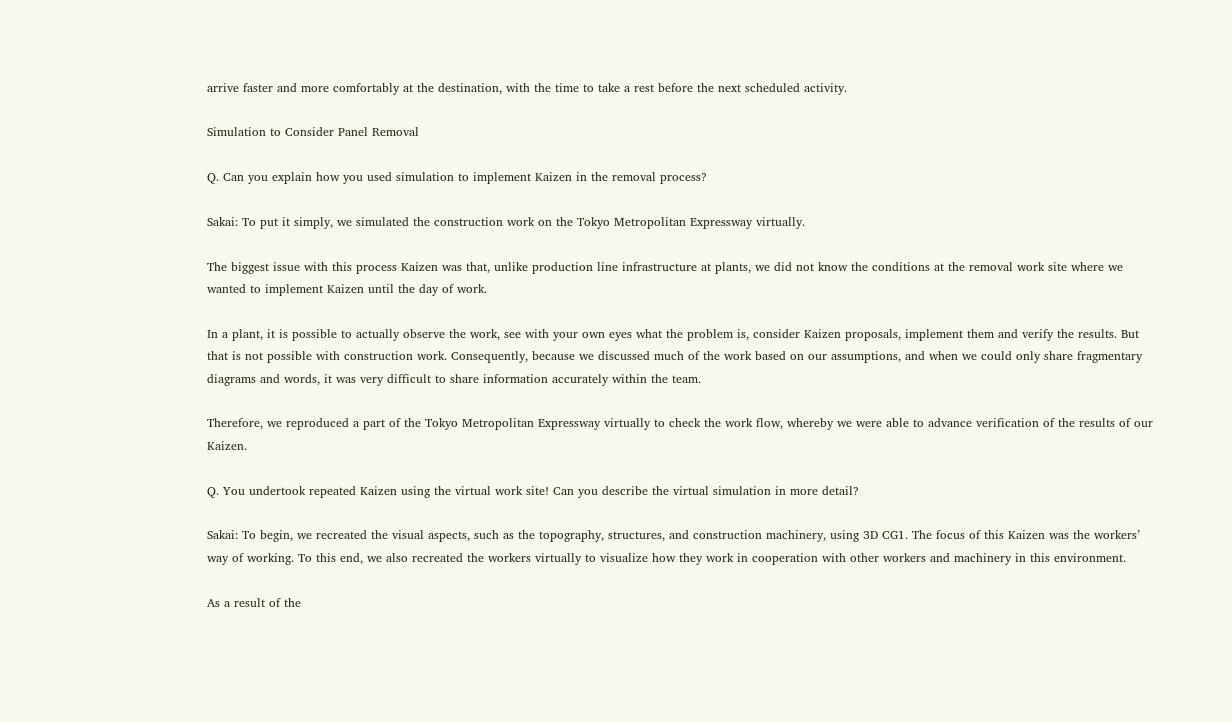arrive faster and more comfortably at the destination, with the time to take a rest before the next scheduled activity.

Simulation to Consider Panel Removal

Q. Can you explain how you used simulation to implement Kaizen in the removal process?

Sakai: To put it simply, we simulated the construction work on the Tokyo Metropolitan Expressway virtually.

The biggest issue with this process Kaizen was that, unlike production line infrastructure at plants, we did not know the conditions at the removal work site where we wanted to implement Kaizen until the day of work.

In a plant, it is possible to actually observe the work, see with your own eyes what the problem is, consider Kaizen proposals, implement them and verify the results. But that is not possible with construction work. Consequently, because we discussed much of the work based on our assumptions, and when we could only share fragmentary diagrams and words, it was very difficult to share information accurately within the team.

Therefore, we reproduced a part of the Tokyo Metropolitan Expressway virtually to check the work flow, whereby we were able to advance verification of the results of our Kaizen.

Q. You undertook repeated Kaizen using the virtual work site! Can you describe the virtual simulation in more detail?

Sakai: To begin, we recreated the visual aspects, such as the topography, structures, and construction machinery, using 3D CG1. The focus of this Kaizen was the workers’ way of working. To this end, we also recreated the workers virtually to visualize how they work in cooperation with other workers and machinery in this environment.

As a result of the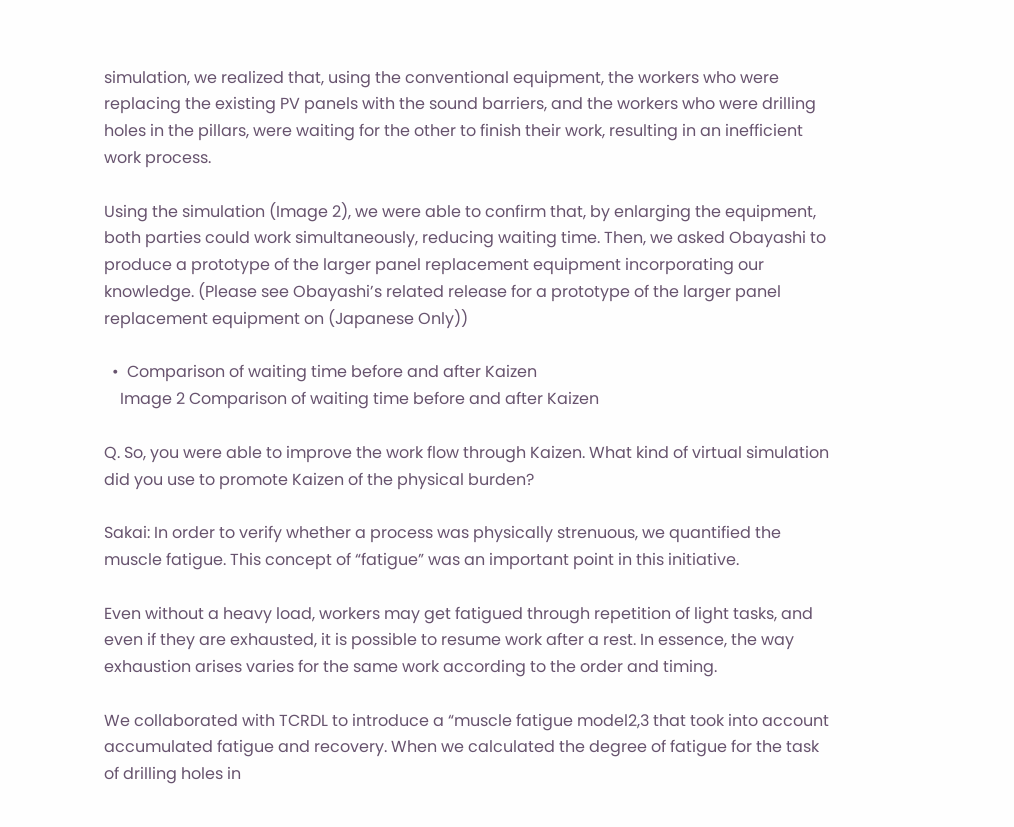simulation, we realized that, using the conventional equipment, the workers who were replacing the existing PV panels with the sound barriers, and the workers who were drilling holes in the pillars, were waiting for the other to finish their work, resulting in an inefficient work process.

Using the simulation (Image 2), we were able to confirm that, by enlarging the equipment, both parties could work simultaneously, reducing waiting time. Then, we asked Obayashi to produce a prototype of the larger panel replacement equipment incorporating our knowledge. (Please see Obayashi’s related release for a prototype of the larger panel replacement equipment on (Japanese Only))

  •  Comparison of waiting time before and after Kaizen
    Image 2 Comparison of waiting time before and after Kaizen

Q. So, you were able to improve the work flow through Kaizen. What kind of virtual simulation did you use to promote Kaizen of the physical burden?

Sakai: In order to verify whether a process was physically strenuous, we quantified the muscle fatigue. This concept of “fatigue” was an important point in this initiative.

Even without a heavy load, workers may get fatigued through repetition of light tasks, and even if they are exhausted, it is possible to resume work after a rest. In essence, the way exhaustion arises varies for the same work according to the order and timing.

We collaborated with TCRDL to introduce a “muscle fatigue model2,3 that took into account accumulated fatigue and recovery. When we calculated the degree of fatigue for the task of drilling holes in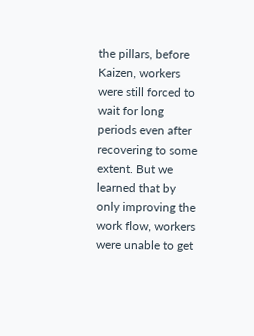the pillars, before Kaizen, workers were still forced to wait for long periods even after recovering to some extent. But we learned that by only improving the work flow, workers were unable to get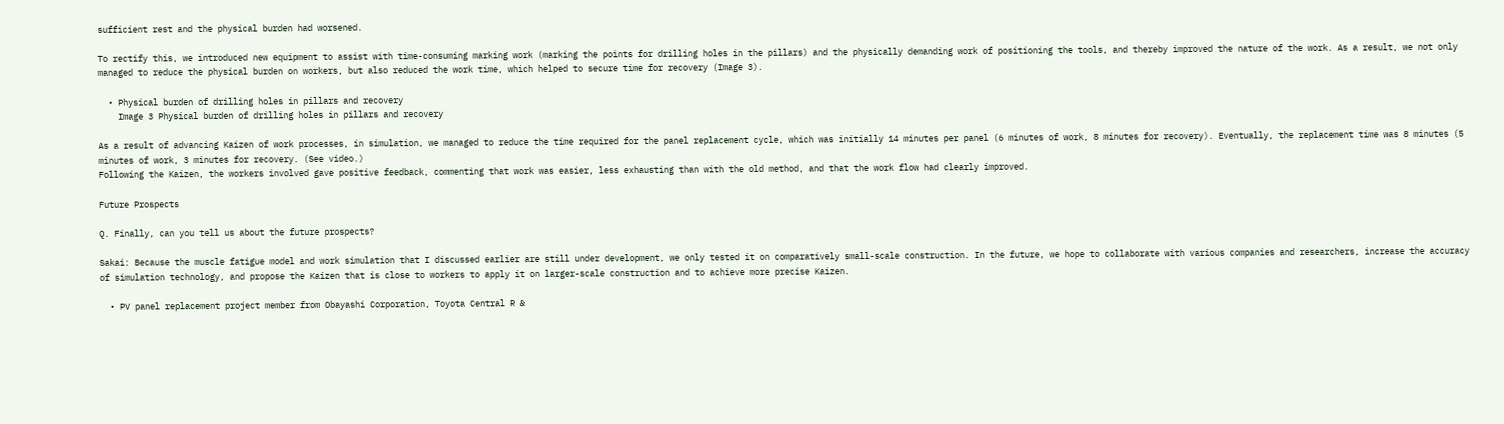sufficient rest and the physical burden had worsened.

To rectify this, we introduced new equipment to assist with time-consuming marking work (marking the points for drilling holes in the pillars) and the physically demanding work of positioning the tools, and thereby improved the nature of the work. As a result, we not only managed to reduce the physical burden on workers, but also reduced the work time, which helped to secure time for recovery (Image 3).

  • Physical burden of drilling holes in pillars and recovery
    Image 3 Physical burden of drilling holes in pillars and recovery

As a result of advancing Kaizen of work processes, in simulation, we managed to reduce the time required for the panel replacement cycle, which was initially 14 minutes per panel (6 minutes of work, 8 minutes for recovery). Eventually, the replacement time was 8 minutes (5 minutes of work, 3 minutes for recovery. (See video.)
Following the Kaizen, the workers involved gave positive feedback, commenting that work was easier, less exhausting than with the old method, and that the work flow had clearly improved.

Future Prospects

Q. Finally, can you tell us about the future prospects?

Sakai: Because the muscle fatigue model and work simulation that I discussed earlier are still under development, we only tested it on comparatively small-scale construction. In the future, we hope to collaborate with various companies and researchers, increase the accuracy of simulation technology, and propose the Kaizen that is close to workers to apply it on larger-scale construction and to achieve more precise Kaizen.

  • PV panel replacement project member from Obayashi Corporation, Toyota Central R &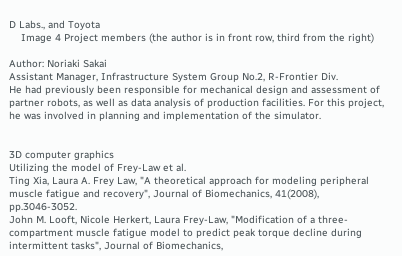D Labs., and Toyota
    Image 4 Project members (the author is in front row, third from the right)

Author: Noriaki Sakai
Assistant Manager, Infrastructure System Group No.2, R-Frontier Div.
He had previously been responsible for mechanical design and assessment of partner robots, as well as data analysis of production facilities. For this project, he was involved in planning and implementation of the simulator.


3D computer graphics
Utilizing the model of Frey-Law et al.
Ting Xia, Laura A. Frey Law, "A theoretical approach for modeling peripheral muscle fatigue and recovery", Journal of Biomechanics, 41(2008), pp.3046-3052.
John M. Looft, Nicole Herkert, Laura Frey-Law, "Modification of a three-compartment muscle fatigue model to predict peak torque decline during intermittent tasks", Journal of Biomechanics,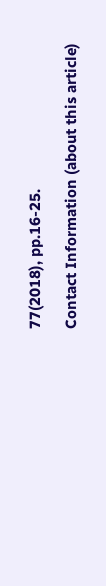77(2018), pp.16-25.

Contact Information (about this article)